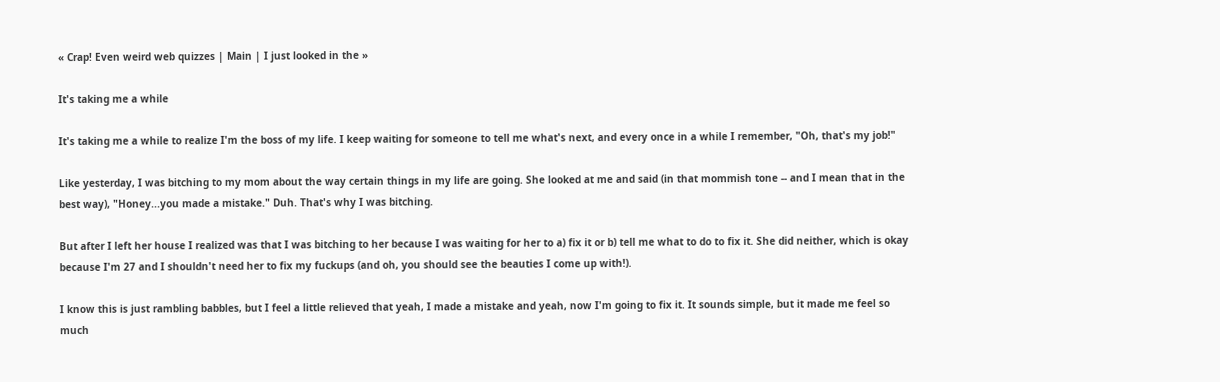« Crap! Even weird web quizzes | Main | I just looked in the »

It's taking me a while

It's taking me a while to realize I'm the boss of my life. I keep waiting for someone to tell me what's next, and every once in a while I remember, "Oh, that's my job!"

Like yesterday, I was bitching to my mom about the way certain things in my life are going. She looked at me and said (in that mommish tone -- and I mean that in the best way), "Honey...you made a mistake." Duh. That's why I was bitching.

But after I left her house I realized was that I was bitching to her because I was waiting for her to a) fix it or b) tell me what to do to fix it. She did neither, which is okay because I'm 27 and I shouldn't need her to fix my fuckups (and oh, you should see the beauties I come up with!).

I know this is just rambling babbles, but I feel a little relieved that yeah, I made a mistake and yeah, now I'm going to fix it. It sounds simple, but it made me feel so much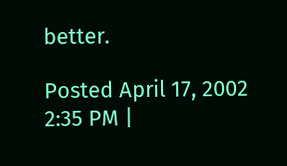better.

Posted April 17, 2002 2:35 PM |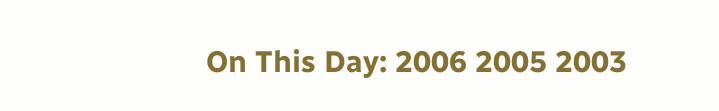On This Day: 2006 2005 2003